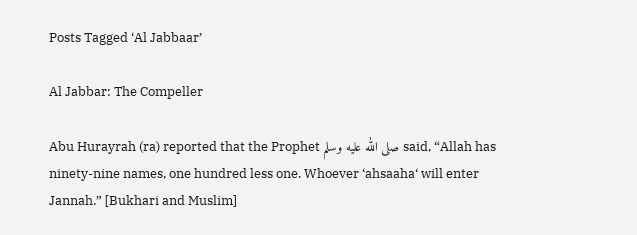Posts Tagged ‘Al Jabbaar’

Al Jabbar: The Compeller

Abu Hurayrah (ra) reported that the Prophet صلى الله عليه وسلم said, “Allah has ninety-nine names, one hundred less one. Whoever ‘ahsaaha‘ will enter Jannah.” [Bukhari and Muslim]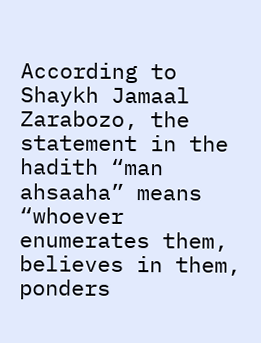According to Shaykh Jamaal Zarabozo, the statement in the hadith “man ahsaaha” means “whoever enumerates them, believes in them, ponders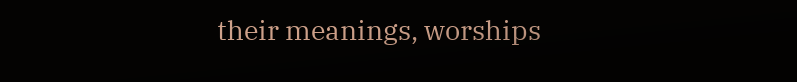their meanings, worships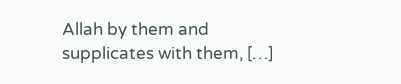Allah by them and supplicates with them, […]